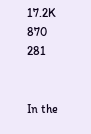17.2K 870 281


In the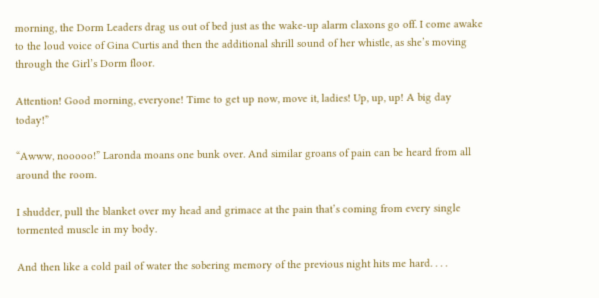morning, the Dorm Leaders drag us out of bed just as the wake-up alarm claxons go off. I come awake to the loud voice of Gina Curtis and then the additional shrill sound of her whistle, as she’s moving through the Girl’s Dorm floor.

Attention! Good morning, everyone! Time to get up now, move it, ladies! Up, up, up! A big day today!”

“Awww, nooooo!” Laronda moans one bunk over. And similar groans of pain can be heard from all around the room.

I shudder, pull the blanket over my head and grimace at the pain that’s coming from every single tormented muscle in my body.

And then like a cold pail of water the sobering memory of the previous night hits me hard. . . .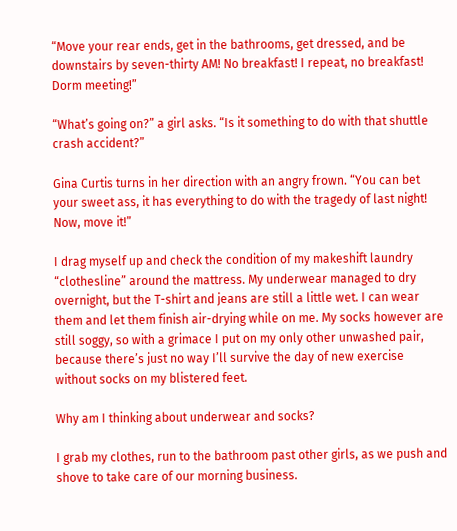“Move your rear ends, get in the bathrooms, get dressed, and be downstairs by seven-thirty AM! No breakfast! I repeat, no breakfast! Dorm meeting!”

“What’s going on?” a girl asks. “Is it something to do with that shuttle crash accident?”

Gina Curtis turns in her direction with an angry frown. “You can bet your sweet ass, it has everything to do with the tragedy of last night! Now, move it!”

I drag myself up and check the condition of my makeshift laundry “clothesline” around the mattress. My underwear managed to dry overnight, but the T-shirt and jeans are still a little wet. I can wear them and let them finish air-drying while on me. My socks however are still soggy, so with a grimace I put on my only other unwashed pair, because there’s just no way I’ll survive the day of new exercise without socks on my blistered feet.

Why am I thinking about underwear and socks?

I grab my clothes, run to the bathroom past other girls, as we push and shove to take care of our morning business.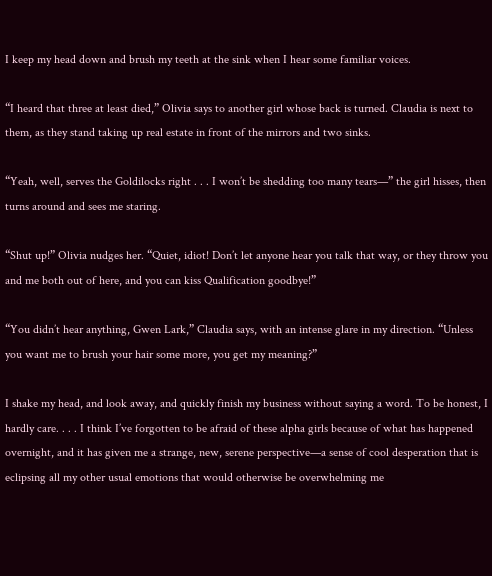I keep my head down and brush my teeth at the sink when I hear some familiar voices.

“I heard that three at least died,” Olivia says to another girl whose back is turned. Claudia is next to them, as they stand taking up real estate in front of the mirrors and two sinks.

“Yeah, well, serves the Goldilocks right . . . I won’t be shedding too many tears—” the girl hisses, then turns around and sees me staring.

“Shut up!” Olivia nudges her. “Quiet, idiot! Don’t let anyone hear you talk that way, or they throw you and me both out of here, and you can kiss Qualification goodbye!”

“You didn’t hear anything, Gwen Lark,” Claudia says, with an intense glare in my direction. “Unless you want me to brush your hair some more, you get my meaning?”

I shake my head, and look away, and quickly finish my business without saying a word. To be honest, I hardly care. . . . I think I’ve forgotten to be afraid of these alpha girls because of what has happened overnight, and it has given me a strange, new, serene perspective—a sense of cool desperation that is eclipsing all my other usual emotions that would otherwise be overwhelming me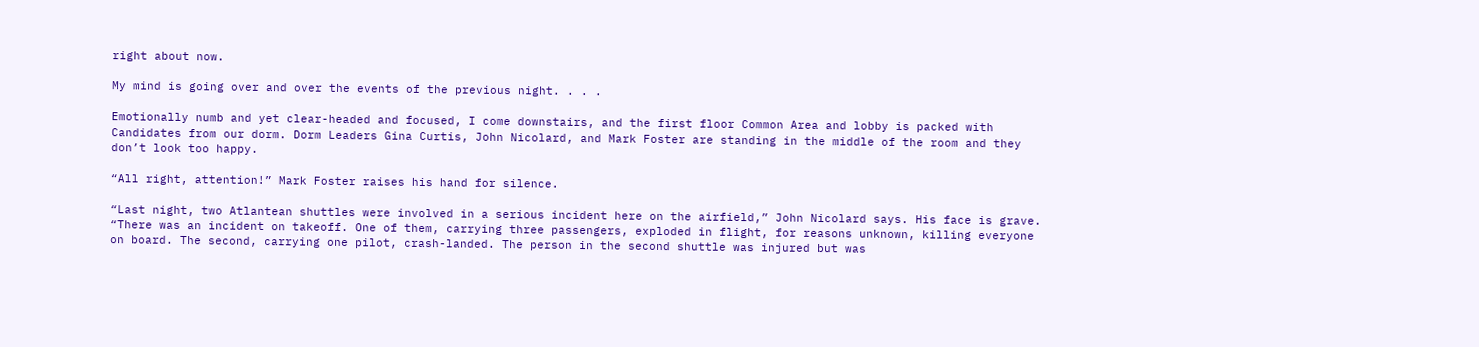right about now.

My mind is going over and over the events of the previous night. . . .

Emotionally numb and yet clear-headed and focused, I come downstairs, and the first floor Common Area and lobby is packed with Candidates from our dorm. Dorm Leaders Gina Curtis, John Nicolard, and Mark Foster are standing in the middle of the room and they don’t look too happy.

“All right, attention!” Mark Foster raises his hand for silence.

“Last night, two Atlantean shuttles were involved in a serious incident here on the airfield,” John Nicolard says. His face is grave. “There was an incident on takeoff. One of them, carrying three passengers, exploded in flight, for reasons unknown, killing everyone on board. The second, carrying one pilot, crash-landed. The person in the second shuttle was injured but was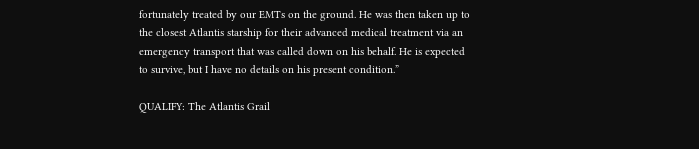fortunately treated by our EMTs on the ground. He was then taken up to the closest Atlantis starship for their advanced medical treatment via an emergency transport that was called down on his behalf. He is expected to survive, but I have no details on his present condition.”

QUALIFY: The Atlantis Grail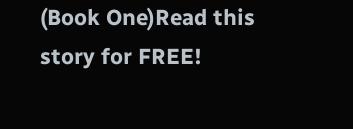(Book One)Read this story for FREE!